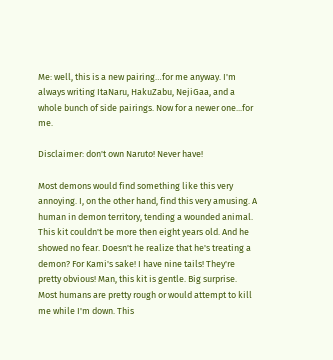Me: well, this is a new pairing…for me anyway. I'm always writing ItaNaru, HakuZabu, NejiGaa, and a whole bunch of side pairings. Now for a newer one...for me.

Disclaimer: don't own Naruto! Never have!

Most demons would find something like this very annoying. I, on the other hand, find this very amusing. A human in demon territory, tending a wounded animal. This kit couldn't be more then eight years old. And he showed no fear. Doesn't he realize that he's treating a demon? For Kami's sake! I have nine tails! They're pretty obvious! Man, this kit is gentle. Big surprise. Most humans are pretty rough or would attempt to kill me while I'm down. This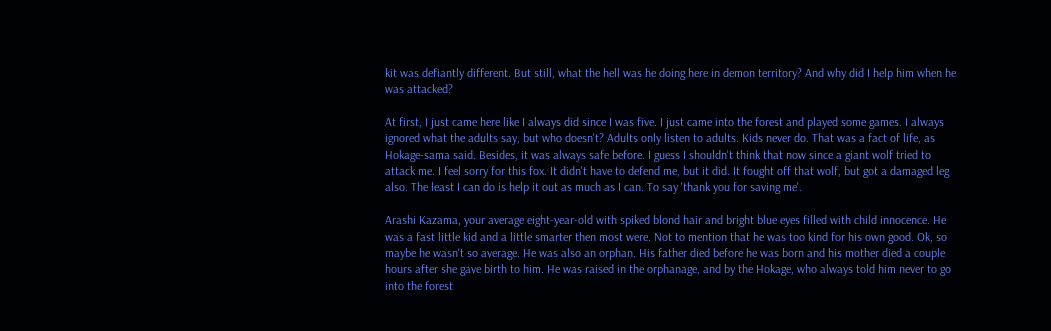kit was defiantly different. But still, what the hell was he doing here in demon territory? And why did I help him when he was attacked?

At first, I just came here like I always did since I was five. I just came into the forest and played some games. I always ignored what the adults say, but who doesn't? Adults only listen to adults. Kids never do. That was a fact of life, as Hokage-sama said. Besides, it was always safe before. I guess I shouldn't think that now since a giant wolf tried to attack me. I feel sorry for this fox. It didn't have to defend me, but it did. It fought off that wolf, but got a damaged leg also. The least I can do is help it out as much as I can. To say 'thank you for saving me'.

Arashi Kazama, your average eight-year-old with spiked blond hair and bright blue eyes filled with child innocence. He was a fast little kid and a little smarter then most were. Not to mention that he was too kind for his own good. Ok, so maybe he wasn't so average. He was also an orphan. His father died before he was born and his mother died a couple hours after she gave birth to him. He was raised in the orphanage, and by the Hokage, who always told him never to go into the forest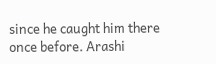since he caught him there once before. Arashi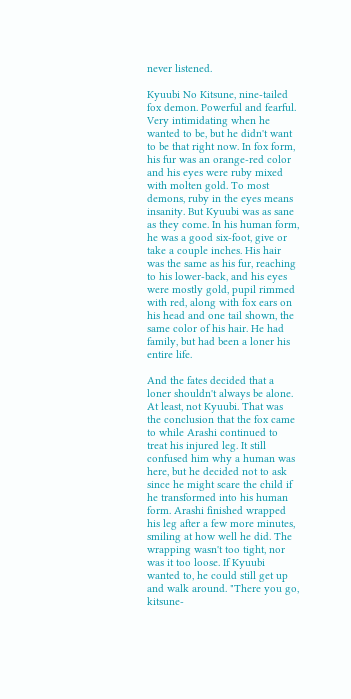never listened.

Kyuubi No Kitsune, nine-tailed fox demon. Powerful and fearful. Very intimidating when he wanted to be, but he didn't want to be that right now. In fox form, his fur was an orange-red color and his eyes were ruby mixed with molten gold. To most demons, ruby in the eyes means insanity. But Kyuubi was as sane as they come. In his human form, he was a good six-foot, give or take a couple inches. His hair was the same as his fur, reaching to his lower-back, and his eyes were mostly gold, pupil rimmed with red, along with fox ears on his head and one tail shown, the same color of his hair. He had family, but had been a loner his entire life.

And the fates decided that a loner shouldn't always be alone. At least, not Kyuubi. That was the conclusion that the fox came to while Arashi continued to treat his injured leg. It still confused him why a human was here, but he decided not to ask since he might scare the child if he transformed into his human form. Arashi finished wrapped his leg after a few more minutes, smiling at how well he did. The wrapping wasn't too tight, nor was it too loose. If Kyuubi wanted to, he could still get up and walk around. "There you go, kitsune-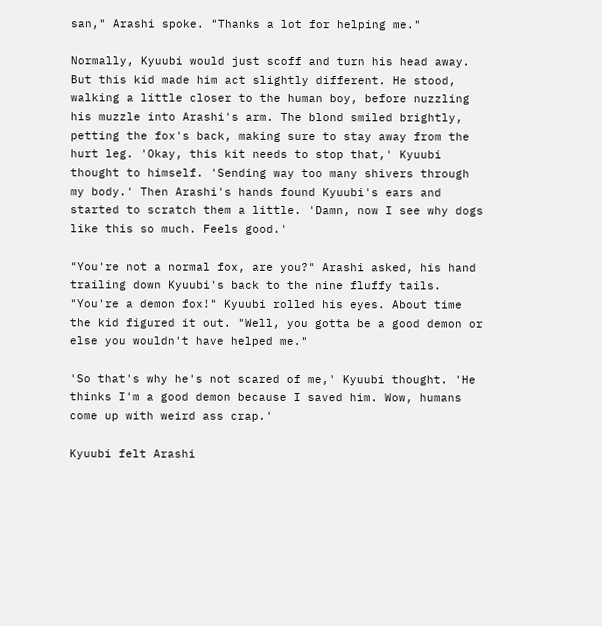san," Arashi spoke. "Thanks a lot for helping me."

Normally, Kyuubi would just scoff and turn his head away. But this kid made him act slightly different. He stood, walking a little closer to the human boy, before nuzzling his muzzle into Arashi's arm. The blond smiled brightly, petting the fox's back, making sure to stay away from the hurt leg. 'Okay, this kit needs to stop that,' Kyuubi thought to himself. 'Sending way too many shivers through my body.' Then Arashi's hands found Kyuubi's ears and started to scratch them a little. 'Damn, now I see why dogs like this so much. Feels good.'

"You're not a normal fox, are you?" Arashi asked, his hand trailing down Kyuubi's back to the nine fluffy tails. "You're a demon fox!" Kyuubi rolled his eyes. About time the kid figured it out. "Well, you gotta be a good demon or else you wouldn't have helped me."

'So that's why he's not scared of me,' Kyuubi thought. 'He thinks I'm a good demon because I saved him. Wow, humans come up with weird ass crap.'

Kyuubi felt Arashi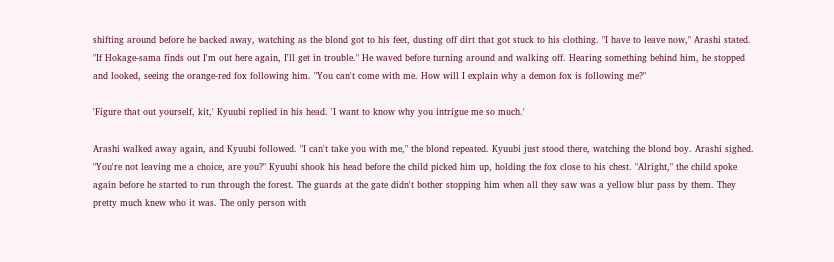shifting around before he backed away, watching as the blond got to his feet, dusting off dirt that got stuck to his clothing. "I have to leave now," Arashi stated. "If Hokage-sama finds out I'm out here again, I'll get in trouble." He waved before turning around and walking off. Hearing something behind him, he stopped and looked, seeing the orange-red fox following him. "You can't come with me. How will I explain why a demon fox is following me?"

'Figure that out yourself, kit,' Kyuubi replied in his head. 'I want to know why you intrigue me so much.'

Arashi walked away again, and Kyuubi followed. "I can't take you with me," the blond repeated. Kyuubi just stood there, watching the blond boy. Arashi sighed. "You're not leaving me a choice, are you?" Kyuubi shook his head before the child picked him up, holding the fox close to his chest. "Alright," the child spoke again before he started to run through the forest. The guards at the gate didn't bother stopping him when all they saw was a yellow blur pass by them. They pretty much knew who it was. The only person with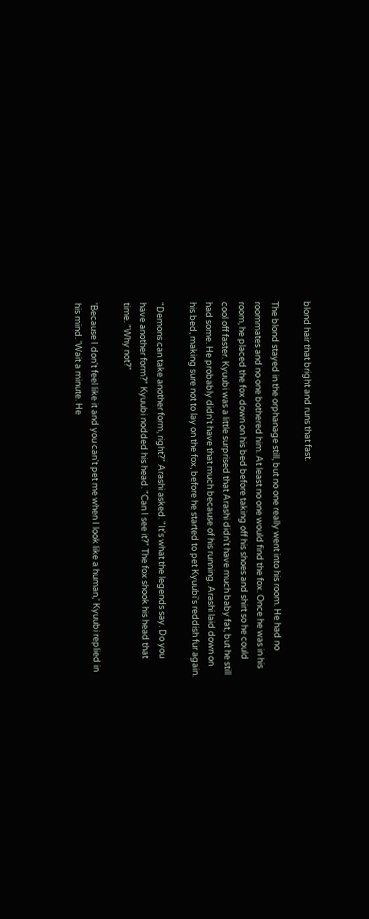blond hair that bright and runs that fast.

The blond stayed in the orphanage still, but no one really went into his room. He had no roommates and no one bothered him. At least no one would find the fox. Once he was in his room, he placed the fox down on his bed before taking off his shoes and shirt so he could cool off faster. Kyuubi was a little surprised that Arashi didn't have much baby fat, but he still had some. He probably didn't have that much because of his running. Arashi laid down on his bed, making sure not to lay on the fox, before he started to pet Kyuubi's reddish fur again.

"Demons can take another form, right?" Arashi asked. "It's what the legends say. Do you have another form?" Kyuubi nodded his head. "Can I see it?" The fox shook his head that time. "Why not?"

'Because I don't feel like it and you can't pet me when I look like a human,' Kyuubi replied in his mind. 'Wait a minute. He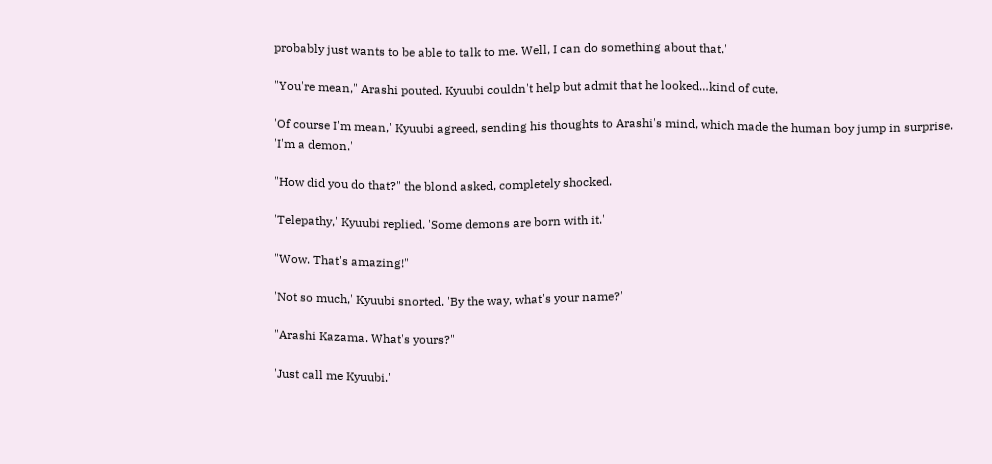probably just wants to be able to talk to me. Well, I can do something about that.'

"You're mean," Arashi pouted. Kyuubi couldn't help but admit that he looked…kind of cute.

'Of course I'm mean,' Kyuubi agreed, sending his thoughts to Arashi's mind, which made the human boy jump in surprise. 'I'm a demon.'

"How did you do that?" the blond asked, completely shocked.

'Telepathy,' Kyuubi replied. 'Some demons are born with it.'

"Wow. That's amazing!"

'Not so much,' Kyuubi snorted. 'By the way, what's your name?'

"Arashi Kazama. What's yours?"

'Just call me Kyuubi.'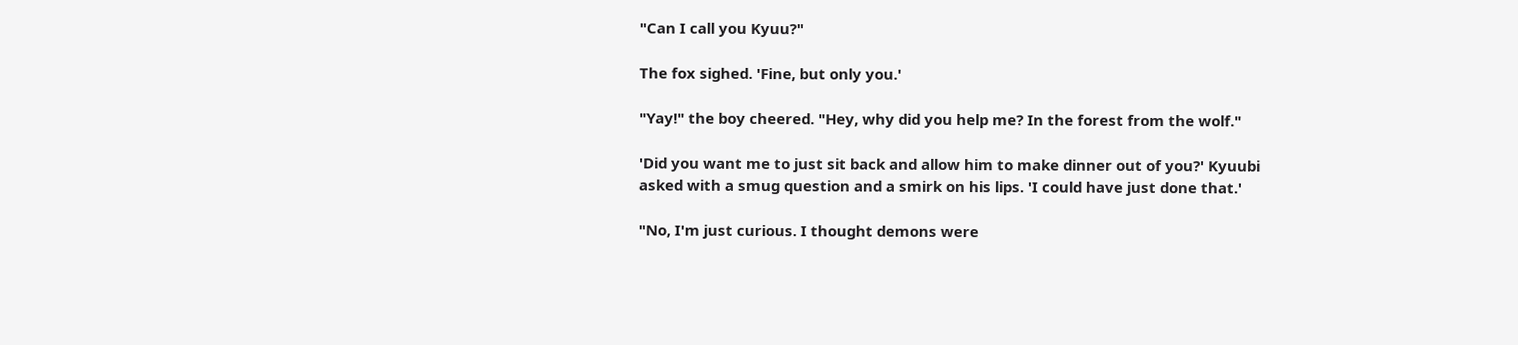"Can I call you Kyuu?"

The fox sighed. 'Fine, but only you.'

"Yay!" the boy cheered. "Hey, why did you help me? In the forest from the wolf."

'Did you want me to just sit back and allow him to make dinner out of you?' Kyuubi asked with a smug question and a smirk on his lips. 'I could have just done that.'

"No, I'm just curious. I thought demons were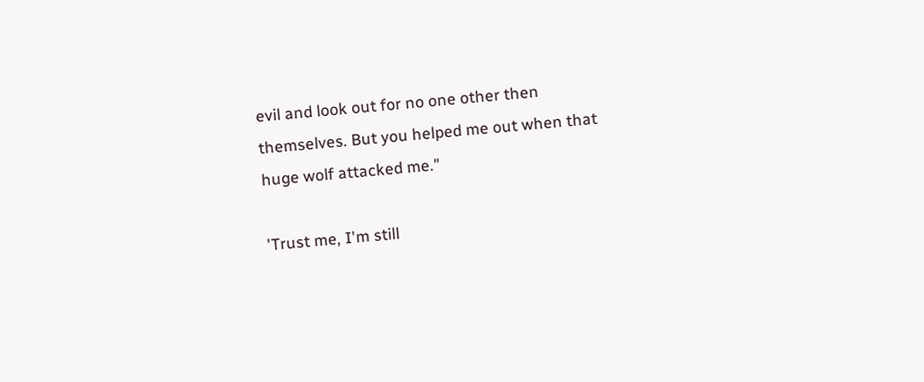evil and look out for no one other then themselves. But you helped me out when that huge wolf attacked me."

'Trust me, I'm still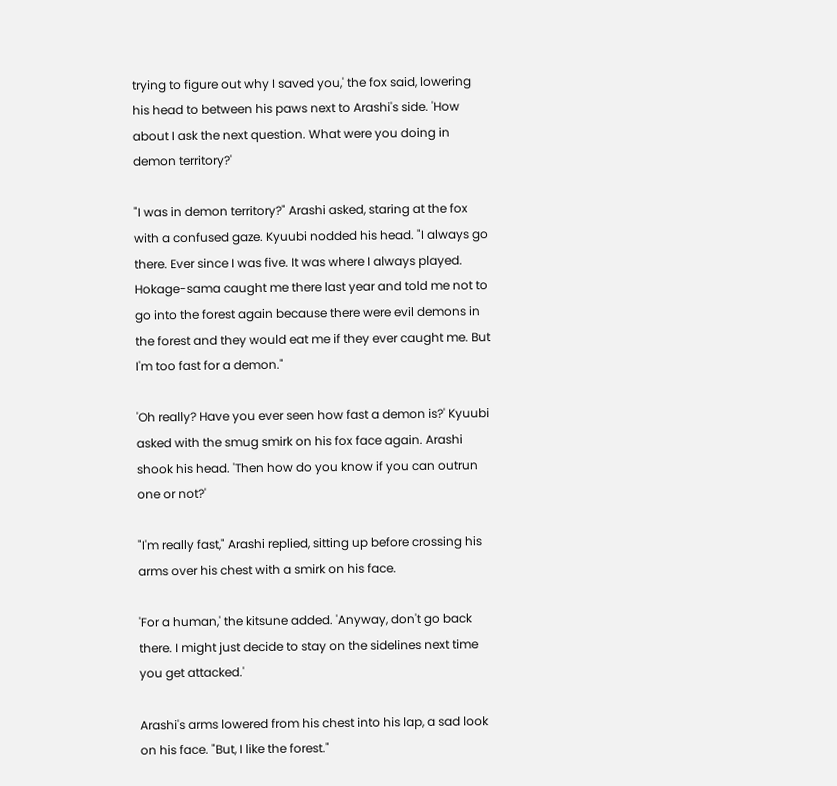trying to figure out why I saved you,' the fox said, lowering his head to between his paws next to Arashi's side. 'How about I ask the next question. What were you doing in demon territory?'

"I was in demon territory?" Arashi asked, staring at the fox with a confused gaze. Kyuubi nodded his head. "I always go there. Ever since I was five. It was where I always played. Hokage-sama caught me there last year and told me not to go into the forest again because there were evil demons in the forest and they would eat me if they ever caught me. But I'm too fast for a demon."

'Oh really? Have you ever seen how fast a demon is?' Kyuubi asked with the smug smirk on his fox face again. Arashi shook his head. 'Then how do you know if you can outrun one or not?'

"I'm really fast," Arashi replied, sitting up before crossing his arms over his chest with a smirk on his face.

'For a human,' the kitsune added. 'Anyway, don't go back there. I might just decide to stay on the sidelines next time you get attacked.'

Arashi's arms lowered from his chest into his lap, a sad look on his face. "But, I like the forest."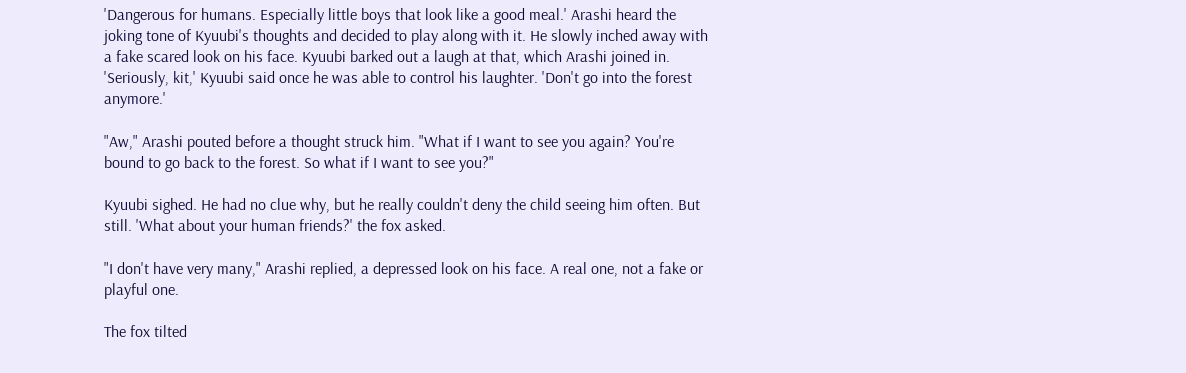'Dangerous for humans. Especially little boys that look like a good meal.' Arashi heard the joking tone of Kyuubi's thoughts and decided to play along with it. He slowly inched away with a fake scared look on his face. Kyuubi barked out a laugh at that, which Arashi joined in. 'Seriously, kit,' Kyuubi said once he was able to control his laughter. 'Don't go into the forest anymore.'

"Aw," Arashi pouted before a thought struck him. "What if I want to see you again? You're bound to go back to the forest. So what if I want to see you?"

Kyuubi sighed. He had no clue why, but he really couldn't deny the child seeing him often. But still. 'What about your human friends?' the fox asked.

"I don't have very many," Arashi replied, a depressed look on his face. A real one, not a fake or playful one.

The fox tilted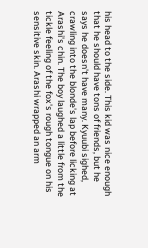his head to the side. This kid was nice enough that he should have tons of friends, but he says he doesn't have many. Kyuubi sighed, crawling into the blonde's lap before licking at Arashi's chin. The boy laughed a little from the tickle feeling of the fox's rough tongue on his sensitive skin. Arashi wrapped an arm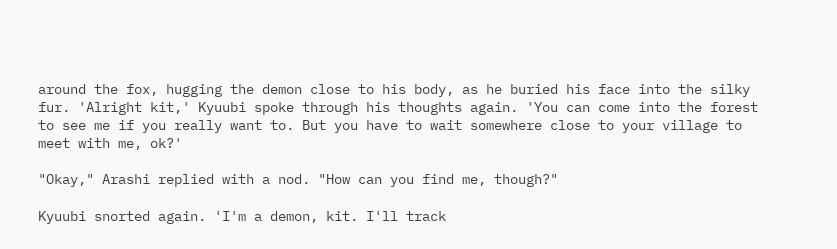around the fox, hugging the demon close to his body, as he buried his face into the silky fur. 'Alright kit,' Kyuubi spoke through his thoughts again. 'You can come into the forest to see me if you really want to. But you have to wait somewhere close to your village to meet with me, ok?'

"Okay," Arashi replied with a nod. "How can you find me, though?"

Kyuubi snorted again. 'I'm a demon, kit. I'll track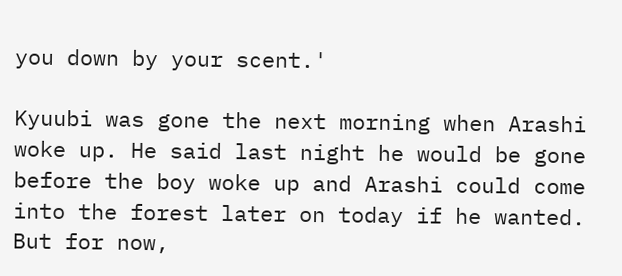you down by your scent.'

Kyuubi was gone the next morning when Arashi woke up. He said last night he would be gone before the boy woke up and Arashi could come into the forest later on today if he wanted. But for now,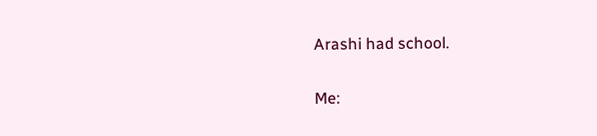Arashi had school.

Me: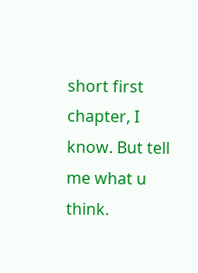short first chapter, I know. But tell me what u think.